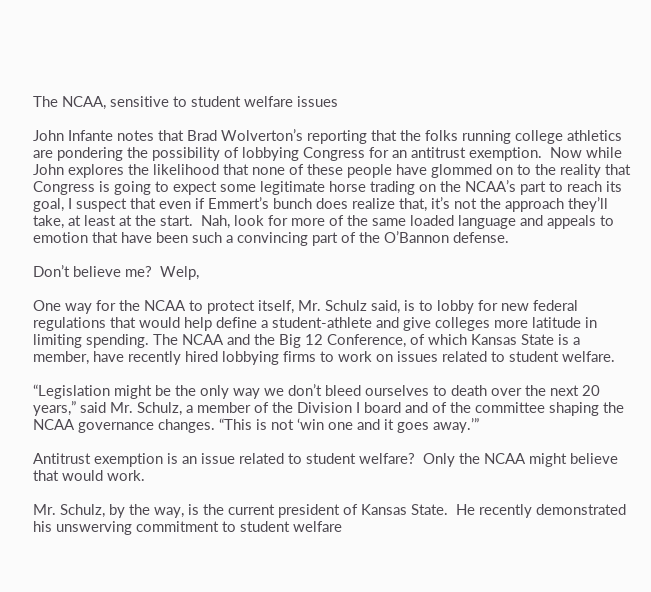The NCAA, sensitive to student welfare issues

John Infante notes that Brad Wolverton’s reporting that the folks running college athletics are pondering the possibility of lobbying Congress for an antitrust exemption.  Now while John explores the likelihood that none of these people have glommed on to the reality that Congress is going to expect some legitimate horse trading on the NCAA’s part to reach its goal, I suspect that even if Emmert’s bunch does realize that, it’s not the approach they’ll take, at least at the start.  Nah, look for more of the same loaded language and appeals to emotion that have been such a convincing part of the O’Bannon defense.

Don’t believe me?  Welp,

One way for the NCAA to protect itself, Mr. Schulz said, is to lobby for new federal regulations that would help define a student-athlete and give colleges more latitude in limiting spending. The NCAA and the Big 12 Conference, of which Kansas State is a member, have recently hired lobbying firms to work on issues related to student welfare.

“Legislation might be the only way we don’t bleed ourselves to death over the next 20 years,” said Mr. Schulz, a member of the Division I board and of the committee shaping the NCAA governance changes. “This is not ‘win one and it goes away.’”

Antitrust exemption is an issue related to student welfare?  Only the NCAA might believe that would work.

Mr. Schulz, by the way, is the current president of Kansas State.  He recently demonstrated his unswerving commitment to student welfare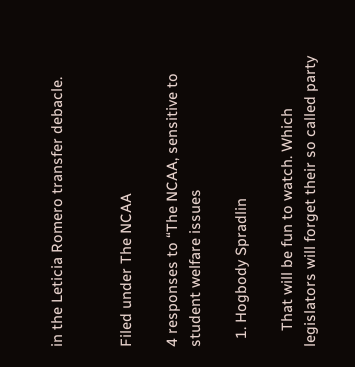in the Leticia Romero transfer debacle.


Filed under The NCAA

4 responses to “The NCAA, sensitive to student welfare issues

  1. Hogbody Spradlin

    That will be fun to watch. Which legislators will forget their so called party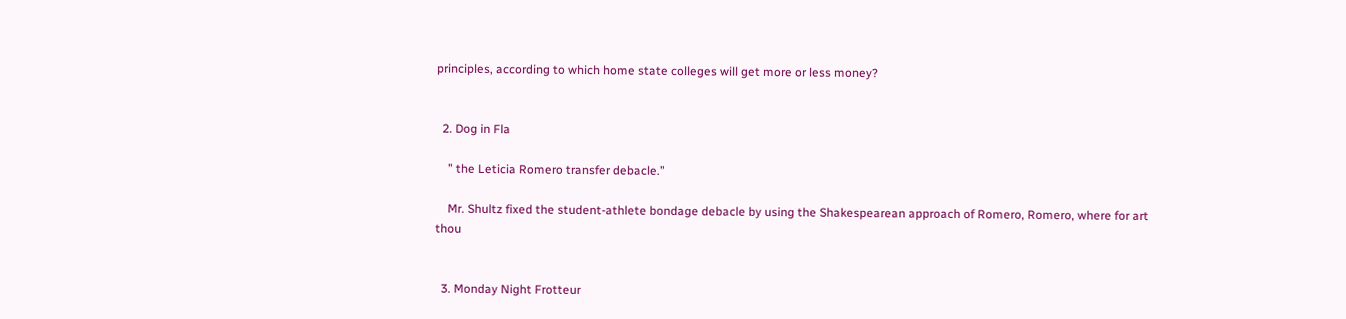principles, according to which home state colleges will get more or less money?


  2. Dog in Fla

    ” the Leticia Romero transfer debacle.”

    Mr. Shultz fixed the student-athlete bondage debacle by using the Shakespearean approach of Romero, Romero, where for art thou


  3. Monday Night Frotteur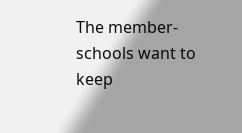The member-schools want to keep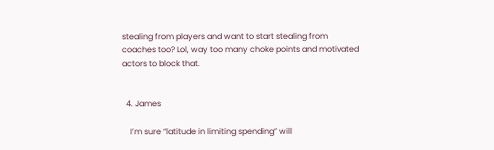stealing from players and want to start stealing from coaches too? Lol, way too many choke points and motivated actors to block that.


  4. James

    I’m sure “latitude in limiting spending” will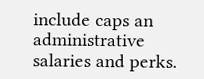include caps an administrative salaries and perks.